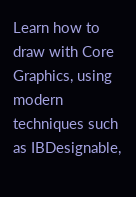Learn how to draw with Core Graphics, using modern techniques such as IBDesignable,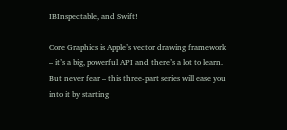IBInspectable, and Swift!

Core Graphics is Apple’s vector drawing framework – it’s a big, powerful API and there’s a lot to learn. But never fear – this three-part series will ease you into it by starting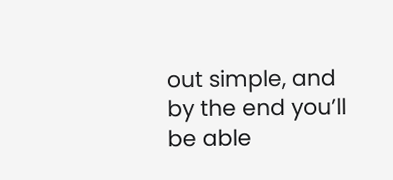out simple, and by the end you’ll be able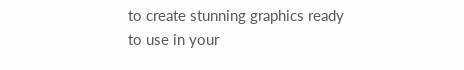to create stunning graphics ready to use in your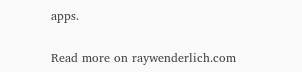apps.

Read more on raywenderlich.com